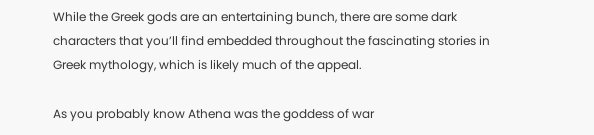While the Greek gods are an entertaining bunch, there are some dark characters that you’ll find embedded throughout the fascinating stories in Greek mythology, which is likely much of the appeal.

As you probably know Athena was the goddess of war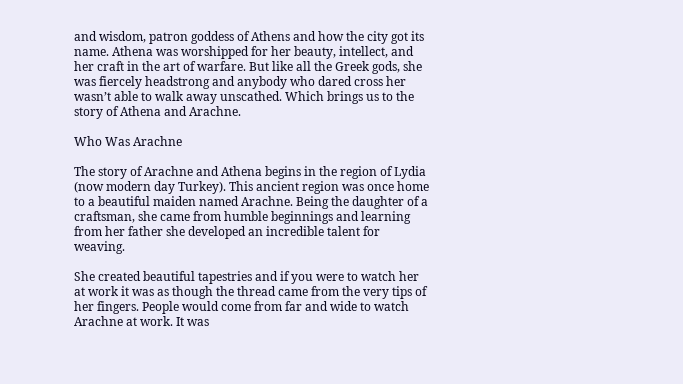and wisdom, patron goddess of Athens and how the city got its name. Athena was worshipped for her beauty, intellect, and her craft in the art of warfare. But like all the Greek gods, she was fiercely headstrong and anybody who dared cross her wasn’t able to walk away unscathed. Which brings us to the story of Athena and Arachne.

Who Was Arachne

The story of Arachne and Athena begins in the region of Lydia (now modern day Turkey). This ancient region was once home to a beautiful maiden named Arachne. Being the daughter of a craftsman, she came from humble beginnings and learning from her father she developed an incredible talent for weaving.

She created beautiful tapestries and if you were to watch her at work it was as though the thread came from the very tips of her fingers. People would come from far and wide to watch Arachne at work. It was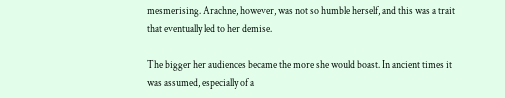mesmerising. Arachne, however, was not so humble herself, and this was a trait that eventually led to her demise.

The bigger her audiences became the more she would boast. In ancient times it was assumed, especially of a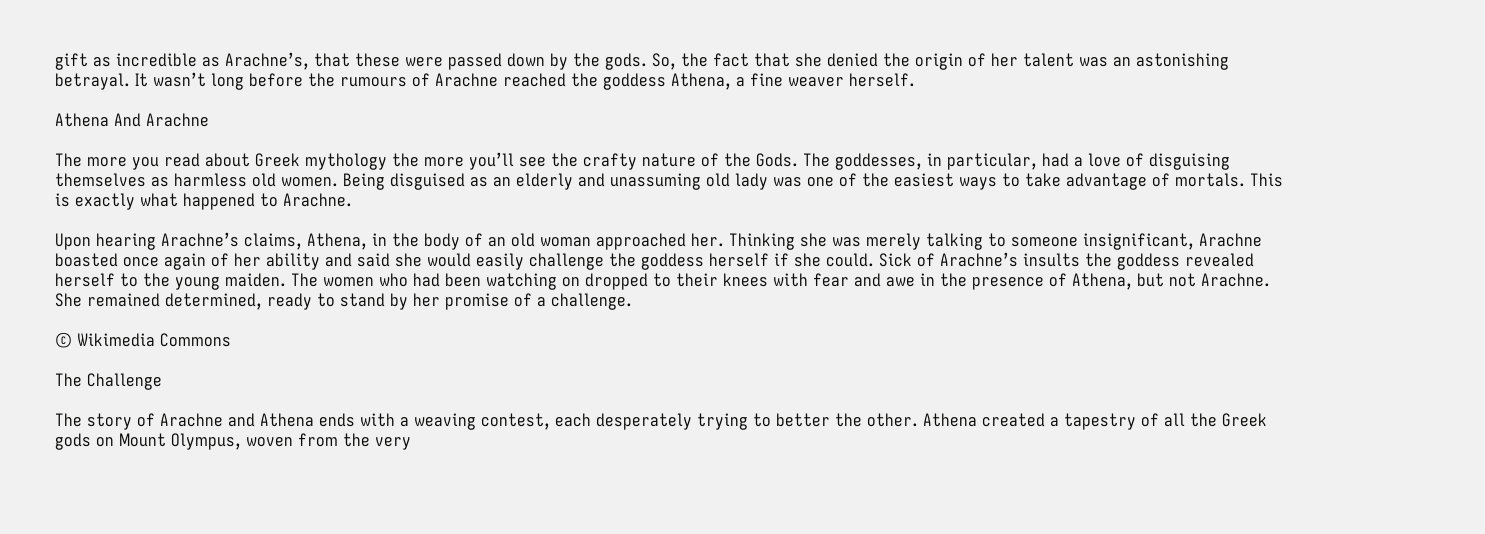gift as incredible as Arachne’s, that these were passed down by the gods. So, the fact that she denied the origin of her talent was an astonishing betrayal. It wasn’t long before the rumours of Arachne reached the goddess Athena, a fine weaver herself.

Athena And Arachne

The more you read about Greek mythology the more you’ll see the crafty nature of the Gods. The goddesses, in particular, had a love of disguising themselves as harmless old women. Being disguised as an elderly and unassuming old lady was one of the easiest ways to take advantage of mortals. This is exactly what happened to Arachne.

Upon hearing Arachne’s claims, Athena, in the body of an old woman approached her. Thinking she was merely talking to someone insignificant, Arachne boasted once again of her ability and said she would easily challenge the goddess herself if she could. Sick of Arachne’s insults the goddess revealed herself to the young maiden. The women who had been watching on dropped to their knees with fear and awe in the presence of Athena, but not Arachne. She remained determined, ready to stand by her promise of a challenge.

© Wikimedia Commons

The Challenge

The story of Arachne and Athena ends with a weaving contest, each desperately trying to better the other. Athena created a tapestry of all the Greek gods on Mount Olympus, woven from the very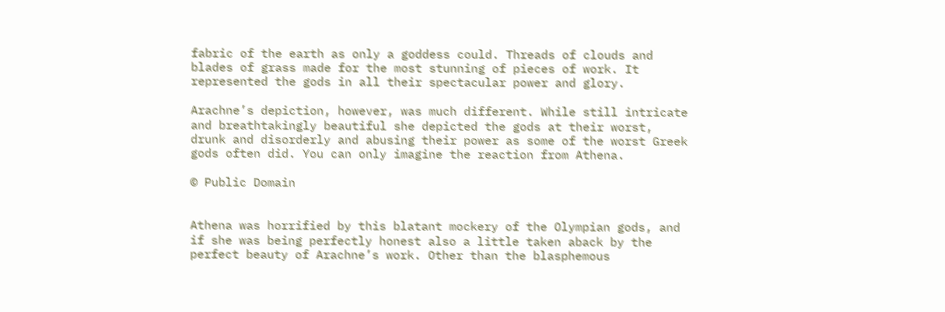fabric of the earth as only a goddess could. Threads of clouds and blades of grass made for the most stunning of pieces of work. It represented the gods in all their spectacular power and glory.

Arachne’s depiction, however, was much different. While still intricate and breathtakingly beautiful she depicted the gods at their worst, drunk and disorderly and abusing their power as some of the worst Greek gods often did. You can only imagine the reaction from Athena.

© Public Domain


Athena was horrified by this blatant mockery of the Olympian gods, and if she was being perfectly honest also a little taken aback by the perfect beauty of Arachne’s work. Other than the blasphemous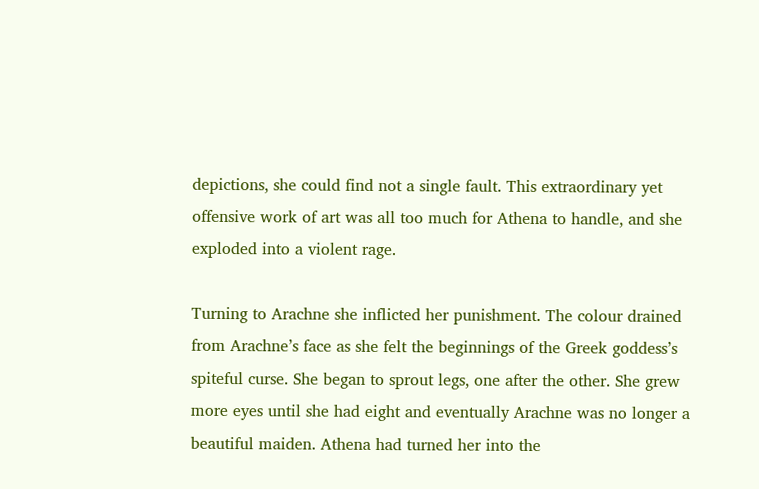depictions, she could find not a single fault. This extraordinary yet offensive work of art was all too much for Athena to handle, and she exploded into a violent rage.

Turning to Arachne she inflicted her punishment. The colour drained from Arachne’s face as she felt the beginnings of the Greek goddess’s spiteful curse. She began to sprout legs, one after the other. She grew more eyes until she had eight and eventually Arachne was no longer a beautiful maiden. Athena had turned her into the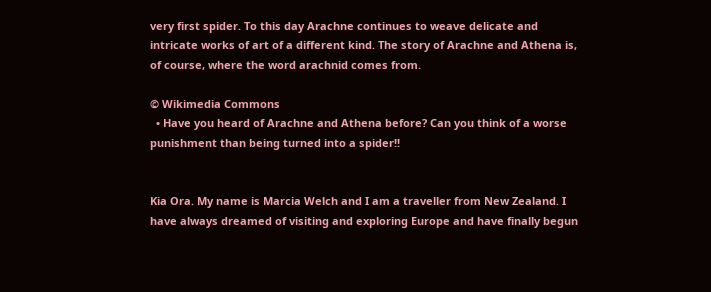very first spider. To this day Arachne continues to weave delicate and intricate works of art of a different kind. The story of Arachne and Athena is, of course, where the word arachnid comes from.

© Wikimedia Commons
  • Have you heard of Arachne and Athena before? Can you think of a worse punishment than being turned into a spider!!


Kia Ora. My name is Marcia Welch and I am a traveller from New Zealand. I have always dreamed of visiting and exploring Europe and have finally begun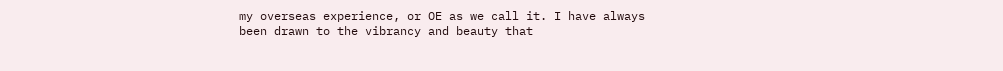my overseas experience, or OE as we call it. I have always been drawn to the vibrancy and beauty that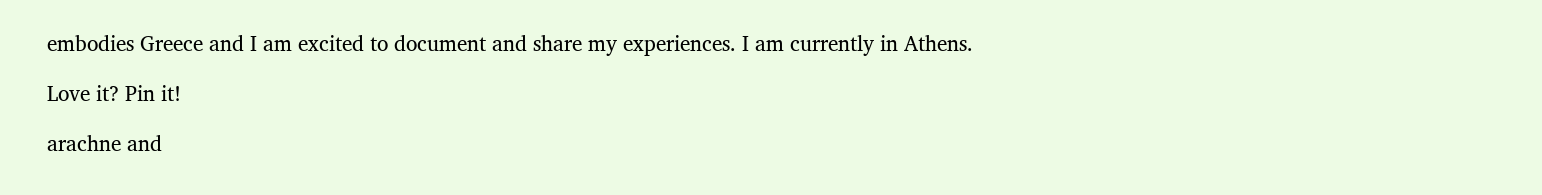embodies Greece and I am excited to document and share my experiences. I am currently in Athens.

Love it? Pin it!

arachne and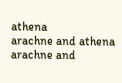athena
arachne and athena
arachne and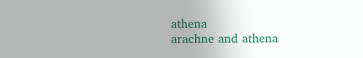athena
arachne and athena